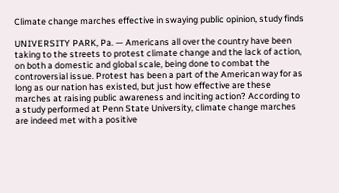Climate change marches effective in swaying public opinion, study finds

UNIVERSITY PARK, Pa. — Americans all over the country have been taking to the streets to protest climate change and the lack of action, on both a domestic and global scale, being done to combat the controversial issue. Protest has been a part of the American way for as long as our nation has existed, but just how effective are these marches at raising public awareness and inciting action? According to a study performed at Penn State University, climate change marches are indeed met with a positive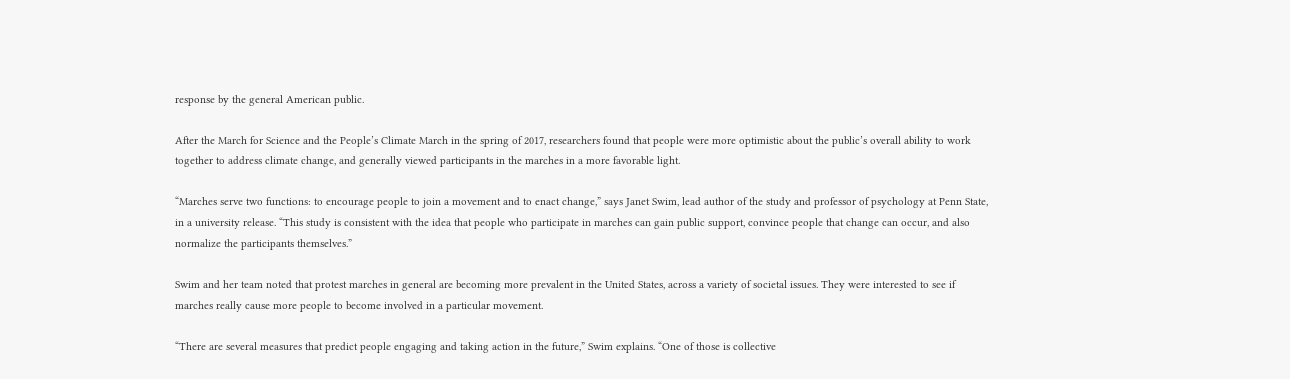response by the general American public.

After the March for Science and the People’s Climate March in the spring of 2017, researchers found that people were more optimistic about the public’s overall ability to work together to address climate change, and generally viewed participants in the marches in a more favorable light.

“Marches serve two functions: to encourage people to join a movement and to enact change,” says Janet Swim, lead author of the study and professor of psychology at Penn State, in a university release. “This study is consistent with the idea that people who participate in marches can gain public support, convince people that change can occur, and also normalize the participants themselves.”

Swim and her team noted that protest marches in general are becoming more prevalent in the United States, across a variety of societal issues. They were interested to see if marches really cause more people to become involved in a particular movement.

“There are several measures that predict people engaging and taking action in the future,” Swim explains. “One of those is collective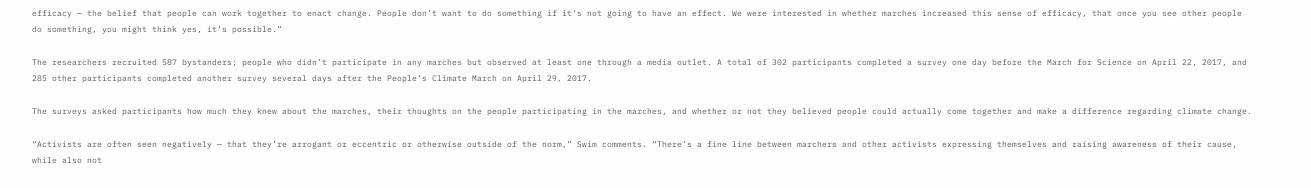efficacy — the belief that people can work together to enact change. People don’t want to do something if it’s not going to have an effect. We were interested in whether marches increased this sense of efficacy, that once you see other people do something, you might think yes, it’s possible.”

The researchers recruited 587 bystanders; people who didn’t participate in any marches but observed at least one through a media outlet. A total of 302 participants completed a survey one day before the March for Science on April 22, 2017, and 285 other participants completed another survey several days after the People’s Climate March on April 29, 2017.

The surveys asked participants how much they knew about the marches, their thoughts on the people participating in the marches, and whether or not they believed people could actually come together and make a difference regarding climate change.

“Activists are often seen negatively — that they’re arrogant or eccentric or otherwise outside of the norm,” Swim comments. “There’s a fine line between marchers and other activists expressing themselves and raising awareness of their cause, while also not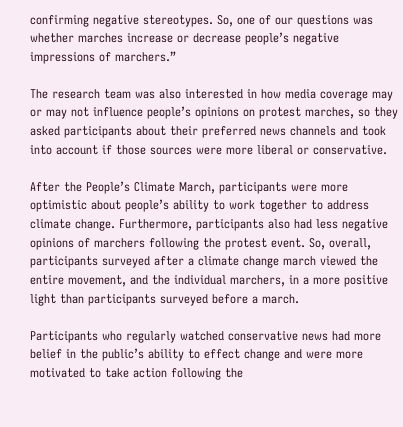confirming negative stereotypes. So, one of our questions was whether marches increase or decrease people’s negative impressions of marchers.”

The research team was also interested in how media coverage may or may not influence people’s opinions on protest marches, so they asked participants about their preferred news channels and took into account if those sources were more liberal or conservative.

After the People’s Climate March, participants were more optimistic about people’s ability to work together to address climate change. Furthermore, participants also had less negative opinions of marchers following the protest event. So, overall, participants surveyed after a climate change march viewed the entire movement, and the individual marchers, in a more positive light than participants surveyed before a march.

Participants who regularly watched conservative news had more belief in the public’s ability to effect change and were more motivated to take action following the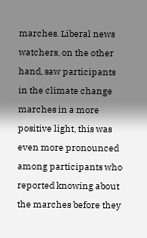marches. Liberal news watchers, on the other hand, saw participants in the climate change marches in a more positive light, this was even more pronounced among participants who reported knowing about the marches before they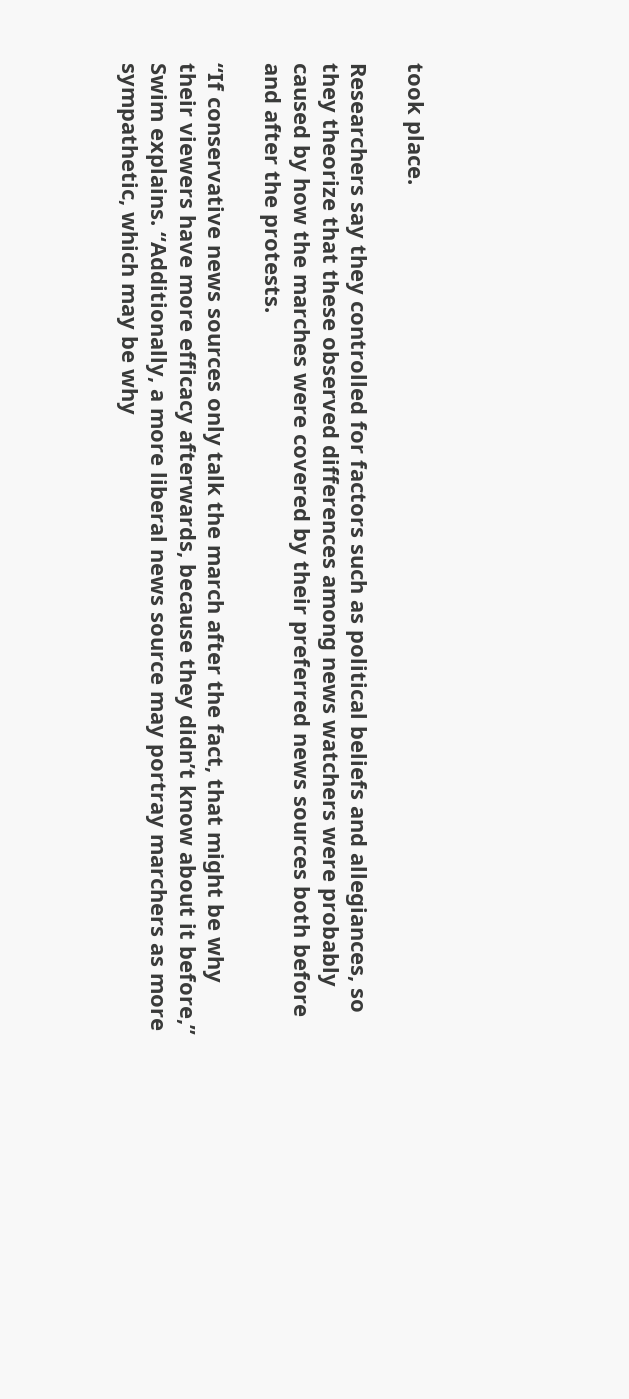took place.

Researchers say they controlled for factors such as political beliefs and allegiances, so they theorize that these observed differences among news watchers were probably caused by how the marches were covered by their preferred news sources both before and after the protests.

“If conservative news sources only talk the march after the fact, that might be why their viewers have more efficacy afterwards, because they didn’t know about it before,” Swim explains. “Additionally, a more liberal news source may portray marchers as more sympathetic, which may be why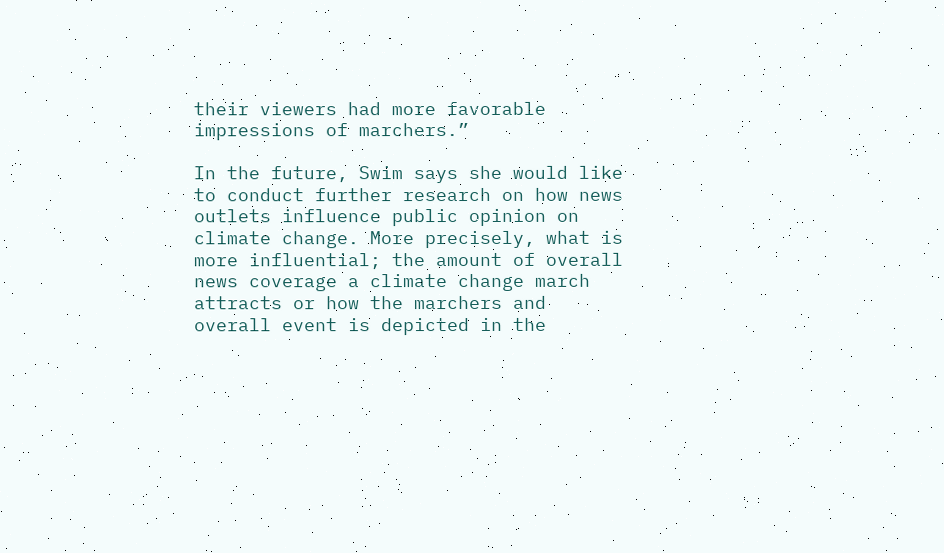their viewers had more favorable impressions of marchers.”

In the future, Swim says she would like to conduct further research on how news outlets influence public opinion on climate change. More precisely, what is more influential; the amount of overall news coverage a climate change march attracts or how the marchers and overall event is depicted in the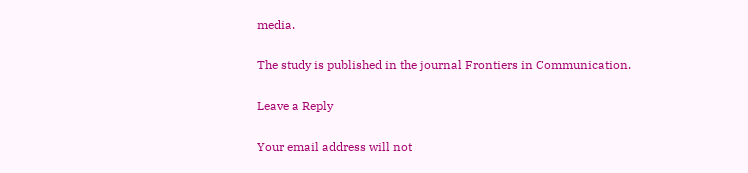media.

The study is published in the journal Frontiers in Communication.

Leave a Reply

Your email address will not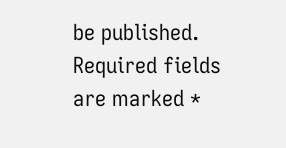be published. Required fields are marked *